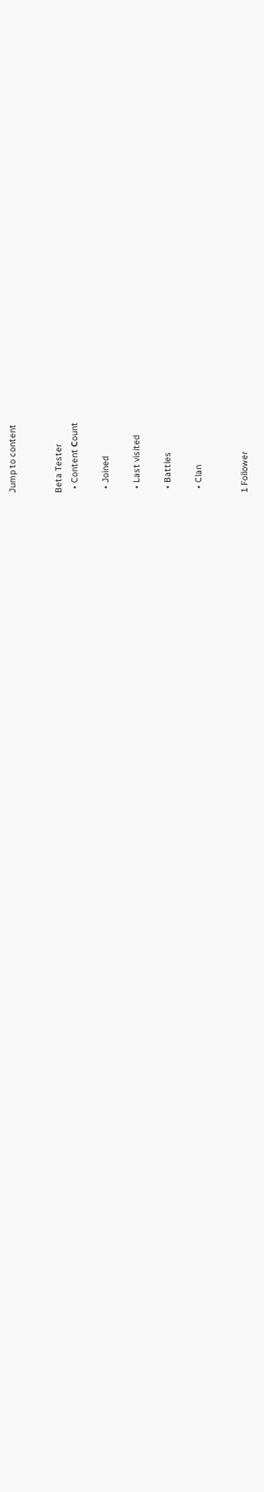Jump to content


Beta Tester
  • Content Сount

  • Joined

  • Last visited

  • Battles

  • Clan


1 Follower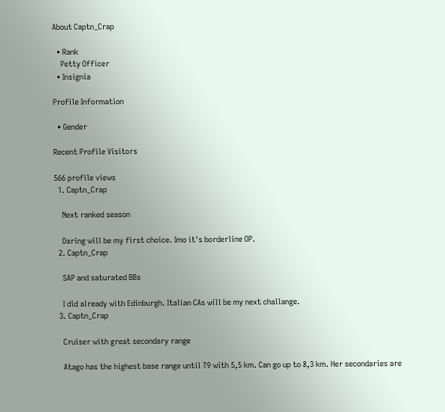About Captn_Crap

  • Rank
    Petty Officer
  • Insignia

Profile Information

  • Gender

Recent Profile Visitors

566 profile views
  1. Captn_Crap

    Next ranked season

    Daring will be my first choice. Imo it's borderline OP.
  2. Captn_Crap

    SAP and saturated BBs

    I did already with Edinburgh. Italian CAs will be my next challange.
  3. Captn_Crap

    Cruiser with great secondary range

    Atago has the highest base range until T9 with 5,5 km. Can go up to 8,3 km. Her secondaries are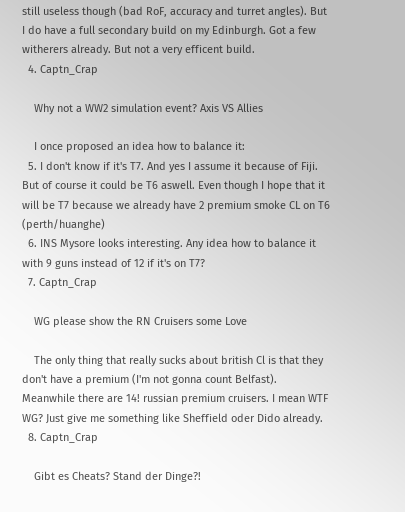still useless though (bad RoF, accuracy and turret angles). But I do have a full secondary build on my Edinburgh. Got a few witherers already. But not a very efficent build.
  4. Captn_Crap

    Why not a WW2 simulation event? Axis VS Allies

    I once proposed an idea how to balance it:
  5. I don't know if it's T7. And yes I assume it because of Fiji. But of course it could be T6 aswell. Even though I hope that it will be T7 because we already have 2 premium smoke CL on T6 (perth/huanghe)
  6. INS Mysore looks interesting. Any idea how to balance it with 9 guns instead of 12 if it's on T7?
  7. Captn_Crap

    WG please show the RN Cruisers some Love

    The only thing that really sucks about british Cl is that they don't have a premium (I'm not gonna count Belfast). Meanwhile there are 14! russian premium cruisers. I mean WTF WG? Just give me something like Sheffield oder Dido already.
  8. Captn_Crap

    Gibt es Cheats? Stand der Dinge?!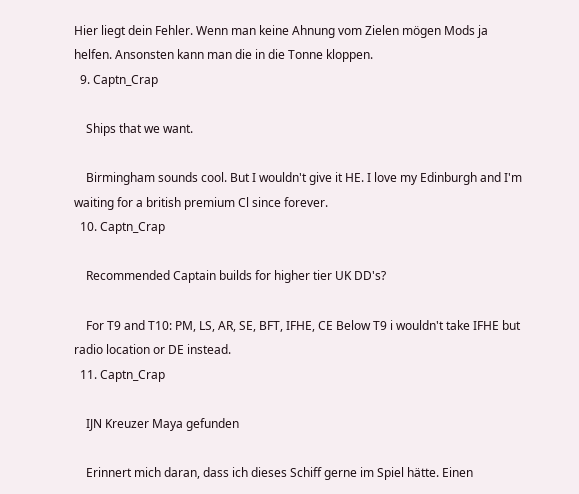Hier liegt dein Fehler. Wenn man keine Ahnung vom Zielen mögen Mods ja helfen. Ansonsten kann man die in die Tonne kloppen.
  9. Captn_Crap

    Ships that we want.

    Birmingham sounds cool. But I wouldn't give it HE. I love my Edinburgh and I'm waiting for a british premium Cl since forever.
  10. Captn_Crap

    Recommended Captain builds for higher tier UK DD's?

    For T9 and T10: PM, LS, AR, SE, BFT, IFHE, CE Below T9 i wouldn't take IFHE but radio location or DE instead.
  11. Captn_Crap

    IJN Kreuzer Maya gefunden

    Erinnert mich daran, dass ich dieses Schiff gerne im Spiel hätte. Einen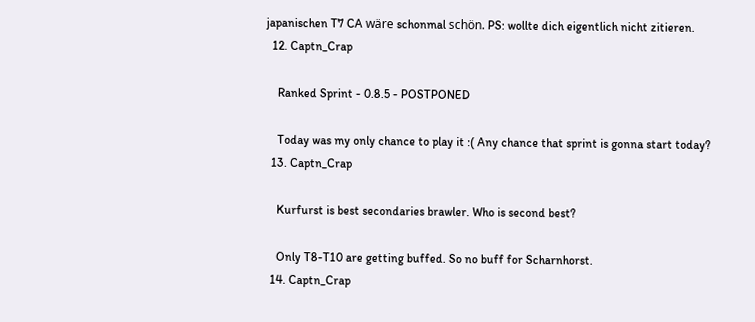japanischen T7 CA wäre schonmal schön. PS: wollte dich eigentlich nicht zitieren.
  12. Captn_Crap

    Ranked Sprint - 0.8.5 - POSTPONED

    Today was my only chance to play it :( Any chance that sprint is gonna start today?
  13. Captn_Crap

    Kurfurst is best secondaries brawler. Who is second best?

    Only T8-T10 are getting buffed. So no buff for Scharnhorst.
  14. Captn_Crap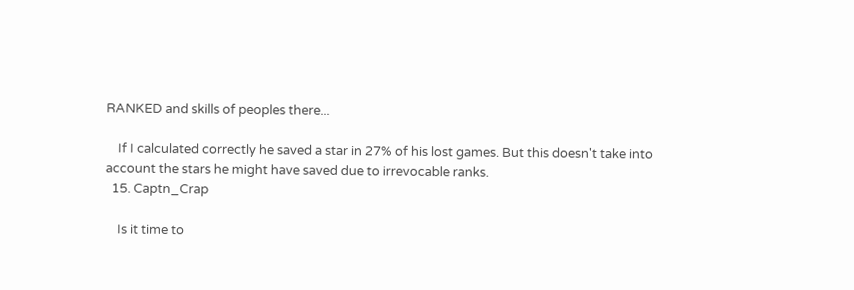RANKED and skills of peoples there...

    If I calculated correctly he saved a star in 27% of his lost games. But this doesn't take into account the stars he might have saved due to irrevocable ranks.
  15. Captn_Crap

    Is it time to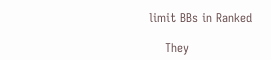limit BBs in Ranked

    They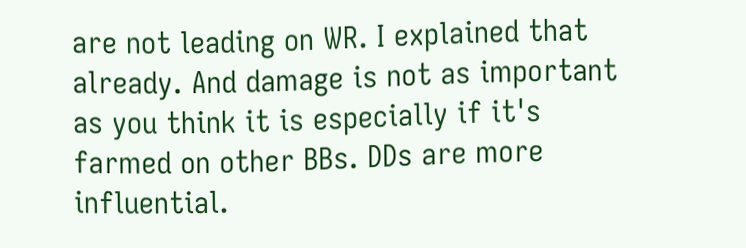are not leading on WR. I explained that already. And damage is not as important as you think it is especially if it's farmed on other BBs. DDs are more influential.